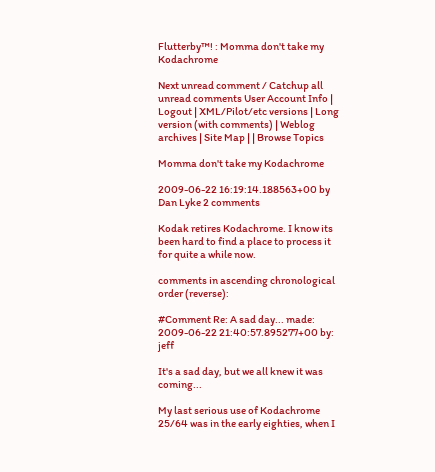Flutterby™! : Momma don't take my Kodachrome

Next unread comment / Catchup all unread comments User Account Info | Logout | XML/Pilot/etc versions | Long version (with comments) | Weblog archives | Site Map | | Browse Topics

Momma don't take my Kodachrome

2009-06-22 16:19:14.188563+00 by Dan Lyke 2 comments

Kodak retires Kodachrome. I know its been hard to find a place to process it for quite a while now.

comments in ascending chronological order (reverse):

#Comment Re: A sad day... made: 2009-06-22 21:40:57.895277+00 by: jeff

It's a sad day, but we all knew it was coming...

My last serious use of Kodachrome 25/64 was in the early eighties, when I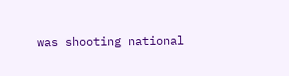was shooting national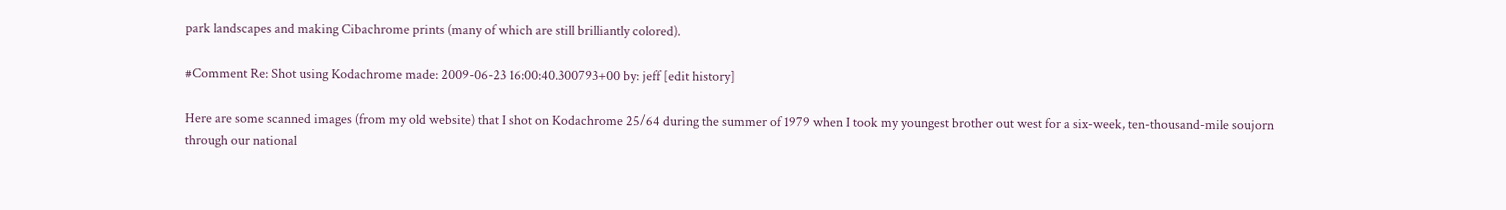park landscapes and making Cibachrome prints (many of which are still brilliantly colored).

#Comment Re: Shot using Kodachrome made: 2009-06-23 16:00:40.300793+00 by: jeff [edit history]

Here are some scanned images (from my old website) that I shot on Kodachrome 25/64 during the summer of 1979 when I took my youngest brother out west for a six-week, ten-thousand-mile soujorn through our national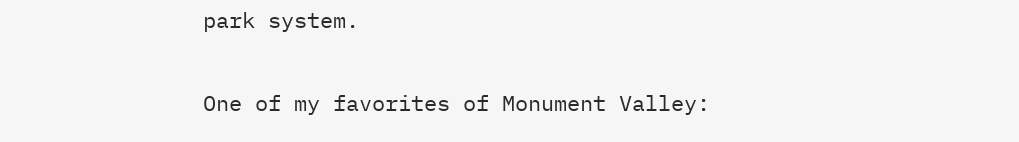park system.

One of my favorites of Monument Valley: